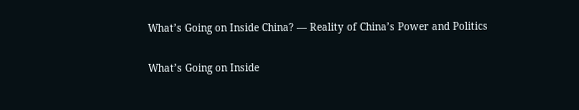What’s Going on Inside China? — Reality of China’s Power and Politics

What’s Going on Inside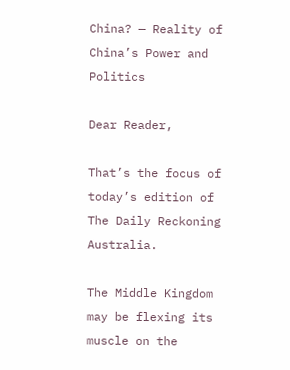China? — Reality of China’s Power and Politics

Dear Reader,

That’s the focus of today’s edition of The Daily Reckoning Australia.

The Middle Kingdom may be flexing its muscle on the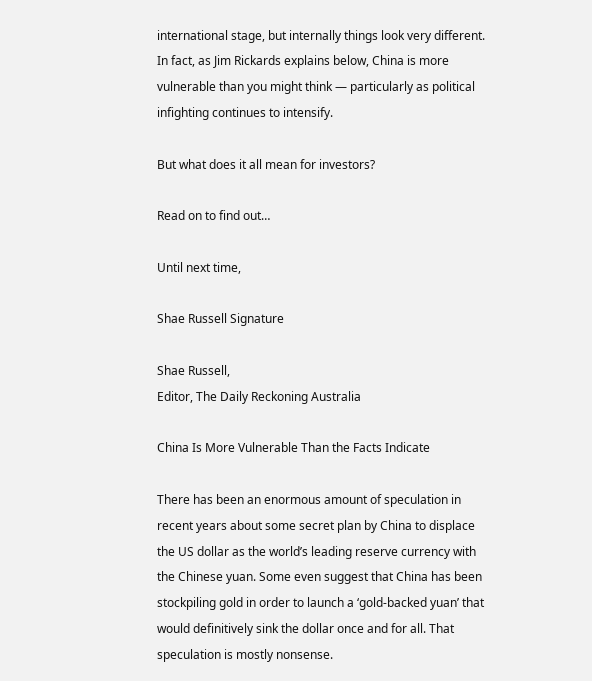international stage, but internally things look very different. In fact, as Jim Rickards explains below, China is more vulnerable than you might think — particularly as political infighting continues to intensify.

But what does it all mean for investors?

Read on to find out…

Until next time,

Shae Russell Signature

Shae Russell,
Editor, The Daily Reckoning Australia

China Is More Vulnerable Than the Facts Indicate

There has been an enormous amount of speculation in recent years about some secret plan by China to displace the US dollar as the world’s leading reserve currency with the Chinese yuan. Some even suggest that China has been stockpiling gold in order to launch a ‘gold-backed yuan’ that would definitively sink the dollar once and for all. That speculation is mostly nonsense.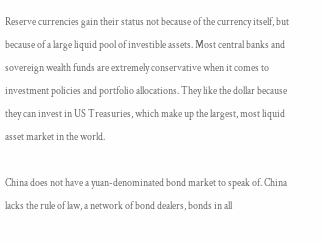Reserve currencies gain their status not because of the currency itself, but because of a large liquid pool of investible assets. Most central banks and sovereign wealth funds are extremely conservative when it comes to investment policies and portfolio allocations. They like the dollar because they can invest in US Treasuries, which make up the largest, most liquid asset market in the world.

China does not have a yuan-denominated bond market to speak of. China lacks the rule of law, a network of bond dealers, bonds in all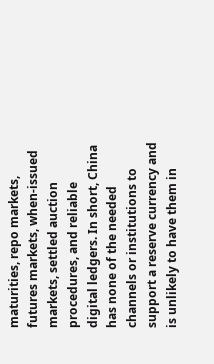maturities, repo markets, futures markets, when-issued markets, settled auction procedures, and reliable digital ledgers. In short, China has none of the needed channels or institutions to support a reserve currency and is unlikely to have them in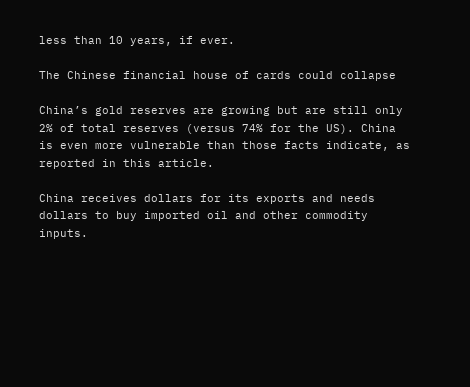less than 10 years, if ever.

The Chinese financial house of cards could collapse

China’s gold reserves are growing but are still only 2% of total reserves (versus 74% for the US). China is even more vulnerable than those facts indicate, as reported in this article.

China receives dollars for its exports and needs dollars to buy imported oil and other commodity inputs.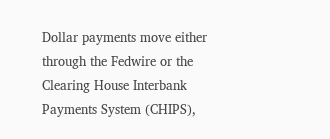Dollar payments move either through the Fedwire or the Clearing House Interbank Payments System (CHIPS),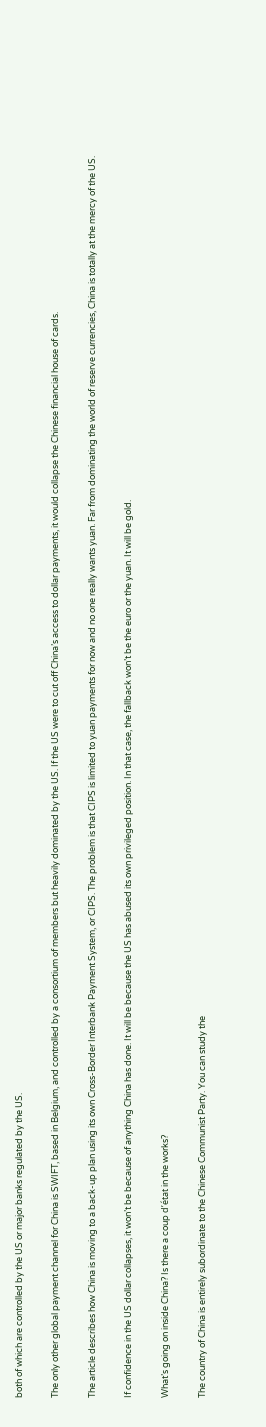both of which are controlled by the US or major banks regulated by the US.

The only other global payment channel for China is SWIFT, based in Belgium, and controlled by a consortium of members but heavily dominated by the US. If the US were to cut off China’s access to dollar payments, it would collapse the Chinese financial house of cards.

The article describes how China is moving to a back-up plan using its own Cross-Border Interbank Payment System, or CIPS. The problem is that CIPS is limited to yuan payments for now and no one really wants yuan. Far from dominating the world of reserve currencies, China is totally at the mercy of the US.

If confidence in the US dollar collapses, it won’t be because of anything China has done. It will be because the US has abused its own privileged position. In that case, the fallback won’t be the euro or the yuan. It will be gold.

What’s going on inside China? Is there a coup d’état in the works?

The country of China is entirely subordinate to the Chinese Communist Party. You can study the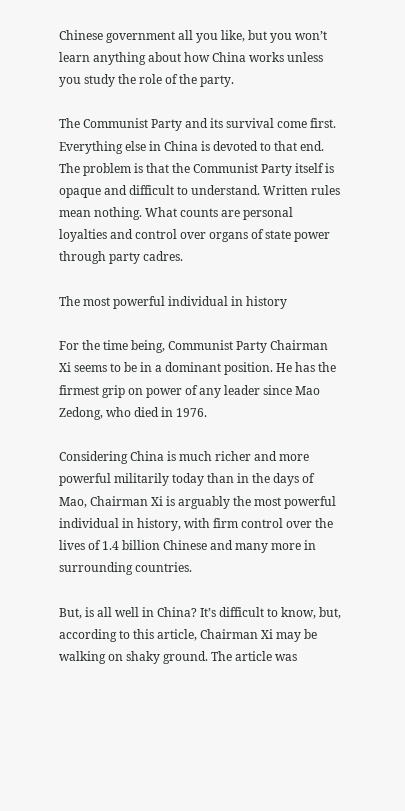Chinese government all you like, but you won’t learn anything about how China works unless you study the role of the party.

The Communist Party and its survival come first. Everything else in China is devoted to that end. The problem is that the Communist Party itself is opaque and difficult to understand. Written rules mean nothing. What counts are personal loyalties and control over organs of state power through party cadres.

The most powerful individual in history

For the time being, Communist Party Chairman Xi seems to be in a dominant position. He has the firmest grip on power of any leader since Mao Zedong, who died in 1976.

Considering China is much richer and more powerful militarily today than in the days of Mao, Chairman Xi is arguably the most powerful individual in history, with firm control over the lives of 1.4 billion Chinese and many more in surrounding countries.

But, is all well in China? It’s difficult to know, but, according to this article, Chairman Xi may be walking on shaky ground. The article was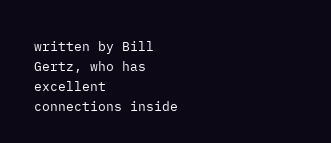written by Bill Gertz, who has excellent connections inside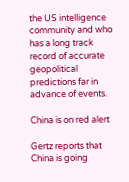the US intelligence community and who has a long track record of accurate geopolitical predictions far in advance of events.

China is on red alert

Gertz reports that China is going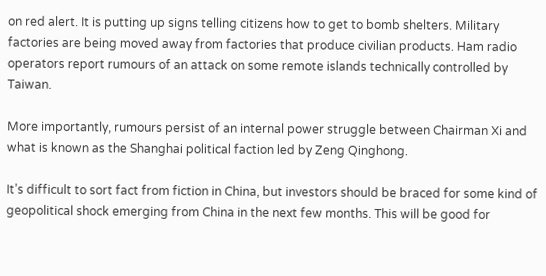on red alert. It is putting up signs telling citizens how to get to bomb shelters. Military factories are being moved away from factories that produce civilian products. Ham radio operators report rumours of an attack on some remote islands technically controlled by Taiwan.

More importantly, rumours persist of an internal power struggle between Chairman Xi and what is known as the Shanghai political faction led by Zeng Qinghong.

It’s difficult to sort fact from fiction in China, but investors should be braced for some kind of geopolitical shock emerging from China in the next few months. This will be good for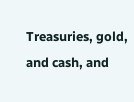Treasuries, gold, and cash, and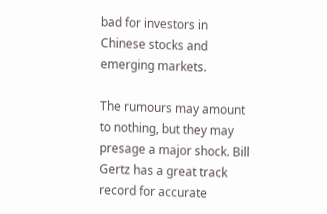bad for investors in Chinese stocks and emerging markets.

The rumours may amount to nothing, but they may presage a major shock. Bill Gertz has a great track record for accurate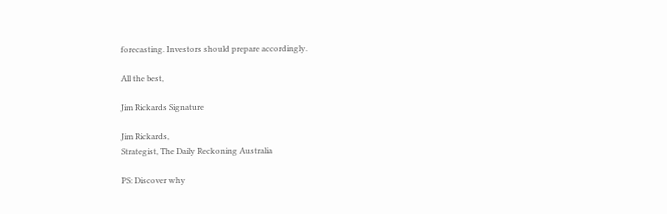forecasting. Investors should prepare accordingly.

All the best,

Jim Rickards Signature

Jim Rickards,
Strategist, The Daily Reckoning Australia

PS: Discover why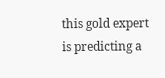this gold expert is predicting a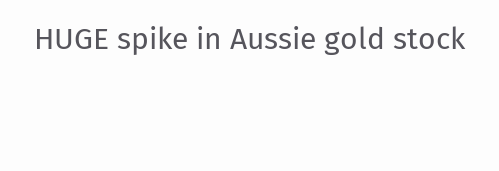HUGE spike in Aussie gold stock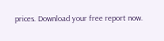prices. Download your free report now.